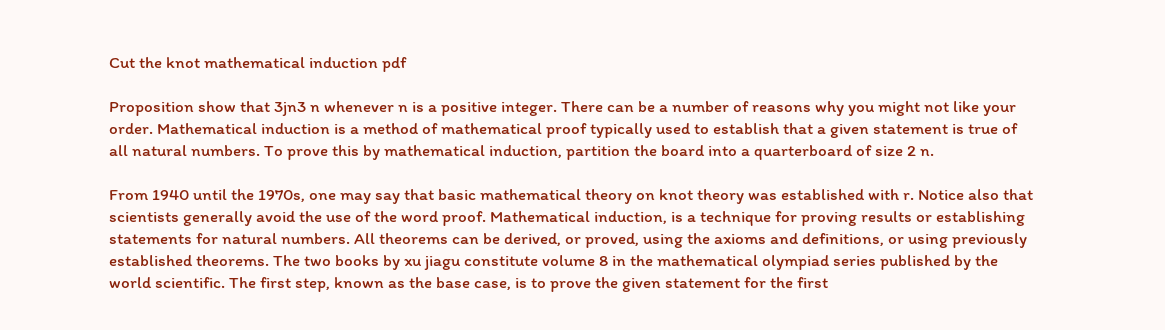Cut the knot mathematical induction pdf

Proposition show that 3jn3 n whenever n is a positive integer. There can be a number of reasons why you might not like your order. Mathematical induction is a method of mathematical proof typically used to establish that a given statement is true of all natural numbers. To prove this by mathematical induction, partition the board into a quarterboard of size 2 n.

From 1940 until the 1970s, one may say that basic mathematical theory on knot theory was established with r. Notice also that scientists generally avoid the use of the word proof. Mathematical induction, is a technique for proving results or establishing statements for natural numbers. All theorems can be derived, or proved, using the axioms and definitions, or using previously established theorems. The two books by xu jiagu constitute volume 8 in the mathematical olympiad series published by the world scientific. The first step, known as the base case, is to prove the given statement for the first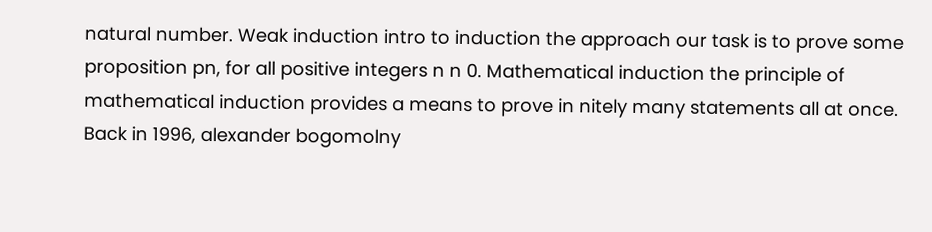natural number. Weak induction intro to induction the approach our task is to prove some proposition pn, for all positive integers n n 0. Mathematical induction the principle of mathematical induction provides a means to prove in nitely many statements all at once. Back in 1996, alexander bogomolny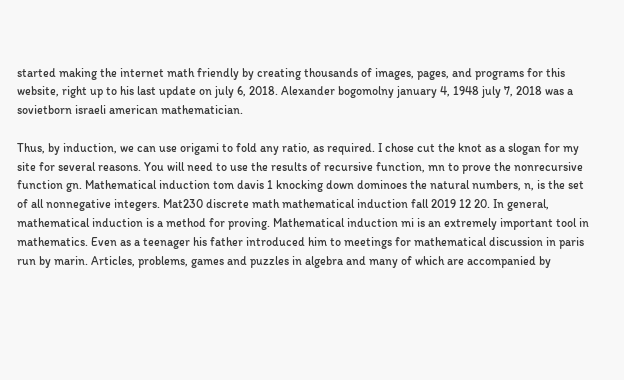started making the internet math friendly by creating thousands of images, pages, and programs for this website, right up to his last update on july 6, 2018. Alexander bogomolny january 4, 1948 july 7, 2018 was a sovietborn israeli american mathematician.

Thus, by induction, we can use origami to fold any ratio, as required. I chose cut the knot as a slogan for my site for several reasons. You will need to use the results of recursive function, mn to prove the nonrecursive function gn. Mathematical induction tom davis 1 knocking down dominoes the natural numbers, n, is the set of all nonnegative integers. Mat230 discrete math mathematical induction fall 2019 12 20. In general, mathematical induction is a method for proving. Mathematical induction mi is an extremely important tool in mathematics. Even as a teenager his father introduced him to meetings for mathematical discussion in paris run by marin. Articles, problems, games and puzzles in algebra and many of which are accompanied by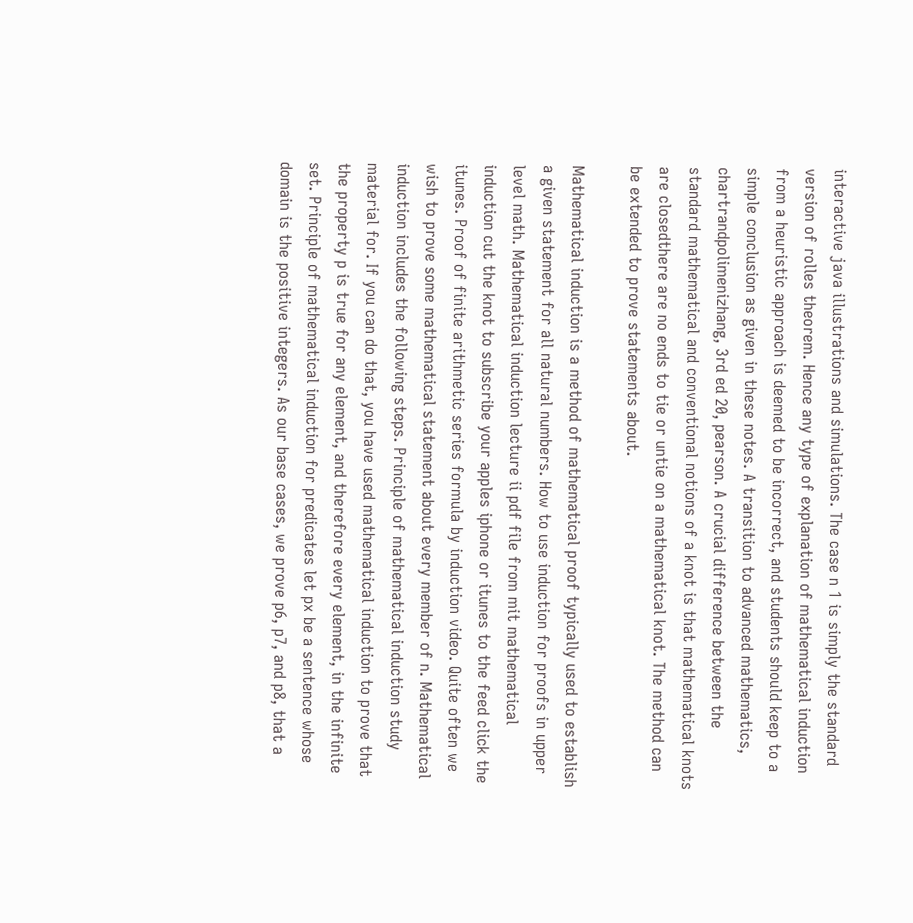interactive java illustrations and simulations. The case n 1 is simply the standard version of rolles theorem. Hence any type of explanation of mathematical induction from a heuristic approach is deemed to be incorrect, and students should keep to a simple conclusion as given in these notes. A transition to advanced mathematics, chartrandpolimenizhang, 3rd ed 20, pearson. A crucial difference between the standard mathematical and conventional notions of a knot is that mathematical knots are closedthere are no ends to tie or untie on a mathematical knot. The method can be extended to prove statements about.

Mathematical induction is a method of mathematical proof typically used to establish a given statement for all natural numbers. How to use induction for proofs in upper level math. Mathematical induction lecture ii pdf file from mit mathematical induction cut the knot to subscribe your apples iphone or itunes to the feed click the itunes. Proof of finite arithmetic series formula by induction video. Quite often we wish to prove some mathematical statement about every member of n. Mathematical induction includes the following steps. Principle of mathematical induction study material for. If you can do that, you have used mathematical induction to prove that the property p is true for any element, and therefore every element, in the infinite set. Principle of mathematical induction for predicates let px be a sentence whose domain is the positive integers. As our base cases, we prove p6, p7, and p8, that a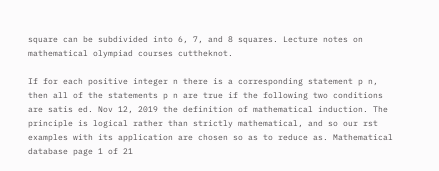square can be subdivided into 6, 7, and 8 squares. Lecture notes on mathematical olympiad courses cuttheknot.

If for each positive integer n there is a corresponding statement p n, then all of the statements p n are true if the following two conditions are satis ed. Nov 12, 2019 the definition of mathematical induction. The principle is logical rather than strictly mathematical, and so our rst examples with its application are chosen so as to reduce as. Mathematical database page 1 of 21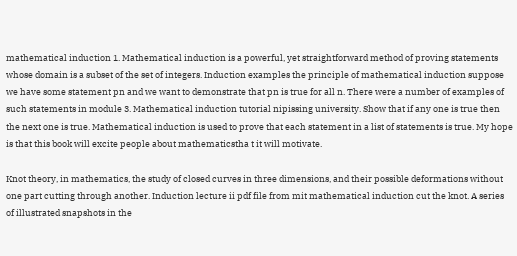mathematical induction 1. Mathematical induction is a powerful, yet straightforward method of proving statements whose domain is a subset of the set of integers. Induction examples the principle of mathematical induction suppose we have some statement pn and we want to demonstrate that pn is true for all n. There were a number of examples of such statements in module 3. Mathematical induction tutorial nipissing university. Show that if any one is true then the next one is true. Mathematical induction is used to prove that each statement in a list of statements is true. My hope is that this book will excite people about mathematicstha t it will motivate.

Knot theory, in mathematics, the study of closed curves in three dimensions, and their possible deformations without one part cutting through another. Induction lecture ii pdf file from mit mathematical induction cut the knot. A series of illustrated snapshots in the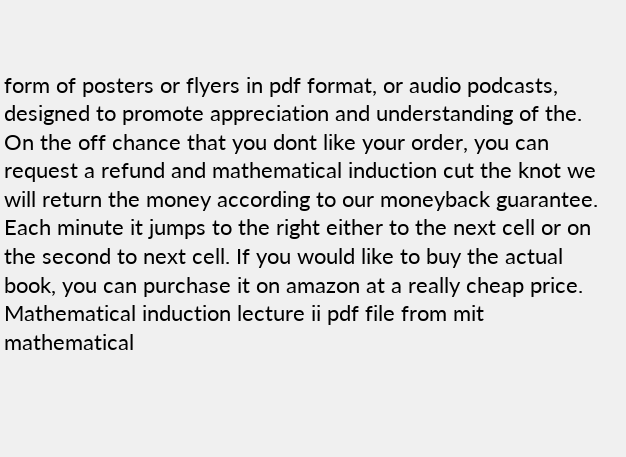form of posters or flyers in pdf format, or audio podcasts, designed to promote appreciation and understanding of the. On the off chance that you dont like your order, you can request a refund and mathematical induction cut the knot we will return the money according to our moneyback guarantee. Each minute it jumps to the right either to the next cell or on the second to next cell. If you would like to buy the actual book, you can purchase it on amazon at a really cheap price. Mathematical induction lecture ii pdf file from mit mathematical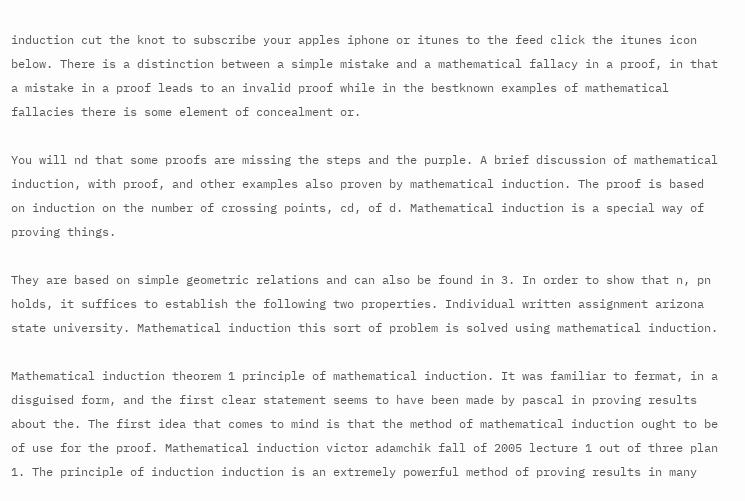induction cut the knot to subscribe your apples iphone or itunes to the feed click the itunes icon below. There is a distinction between a simple mistake and a mathematical fallacy in a proof, in that a mistake in a proof leads to an invalid proof while in the bestknown examples of mathematical fallacies there is some element of concealment or.

You will nd that some proofs are missing the steps and the purple. A brief discussion of mathematical induction, with proof, and other examples also proven by mathematical induction. The proof is based on induction on the number of crossing points, cd, of d. Mathematical induction is a special way of proving things.

They are based on simple geometric relations and can also be found in 3. In order to show that n, pn holds, it suffices to establish the following two properties. Individual written assignment arizona state university. Mathematical induction this sort of problem is solved using mathematical induction.

Mathematical induction theorem 1 principle of mathematical induction. It was familiar to fermat, in a disguised form, and the first clear statement seems to have been made by pascal in proving results about the. The first idea that comes to mind is that the method of mathematical induction ought to be of use for the proof. Mathematical induction victor adamchik fall of 2005 lecture 1 out of three plan 1. The principle of induction induction is an extremely powerful method of proving results in many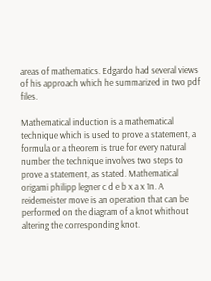areas of mathematics. Edgardo had several views of his approach which he summarized in two pdf files.

Mathematical induction is a mathematical technique which is used to prove a statement, a formula or a theorem is true for every natural number the technique involves two steps to prove a statement, as stated. Mathematical origami philipp legner c d e b x a x 1n. A reidemeister move is an operation that can be performed on the diagram of a knot whithout altering the corresponding knot.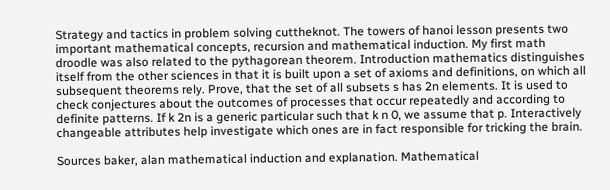Strategy and tactics in problem solving cuttheknot. The towers of hanoi lesson presents two important mathematical concepts, recursion and mathematical induction. My first math droodle was also related to the pythagorean theorem. Introduction mathematics distinguishes itself from the other sciences in that it is built upon a set of axioms and definitions, on which all subsequent theorems rely. Prove, that the set of all subsets s has 2n elements. It is used to check conjectures about the outcomes of processes that occur repeatedly and according to definite patterns. If k 2n is a generic particular such that k n 0, we assume that p. Interactively changeable attributes help investigate which ones are in fact responsible for tricking the brain.

Sources baker, alan mathematical induction and explanation. Mathematical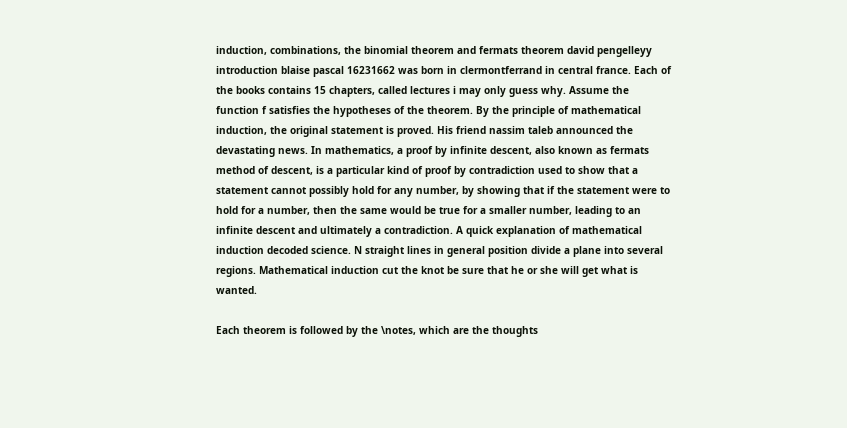induction, combinations, the binomial theorem and fermats theorem david pengelleyy introduction blaise pascal 16231662 was born in clermontferrand in central france. Each of the books contains 15 chapters, called lectures i may only guess why. Assume the function f satisfies the hypotheses of the theorem. By the principle of mathematical induction, the original statement is proved. His friend nassim taleb announced the devastating news. In mathematics, a proof by infinite descent, also known as fermats method of descent, is a particular kind of proof by contradiction used to show that a statement cannot possibly hold for any number, by showing that if the statement were to hold for a number, then the same would be true for a smaller number, leading to an infinite descent and ultimately a contradiction. A quick explanation of mathematical induction decoded science. N straight lines in general position divide a plane into several regions. Mathematical induction cut the knot be sure that he or she will get what is wanted.

Each theorem is followed by the \notes, which are the thoughts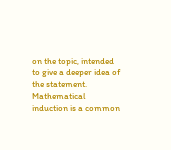on the topic, intended to give a deeper idea of the statement. Mathematical induction is a common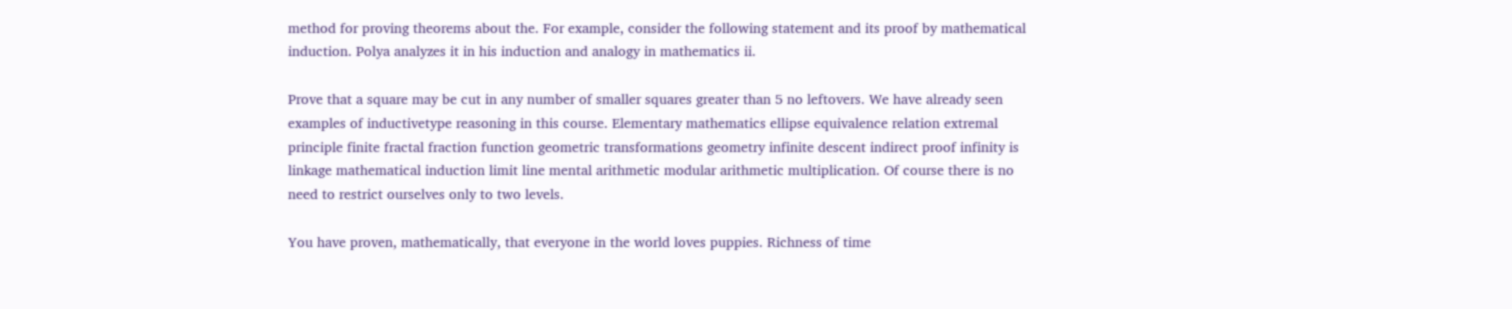method for proving theorems about the. For example, consider the following statement and its proof by mathematical induction. Polya analyzes it in his induction and analogy in mathematics ii.

Prove that a square may be cut in any number of smaller squares greater than 5 no leftovers. We have already seen examples of inductivetype reasoning in this course. Elementary mathematics ellipse equivalence relation extremal principle finite fractal fraction function geometric transformations geometry infinite descent indirect proof infinity is linkage mathematical induction limit line mental arithmetic modular arithmetic multiplication. Of course there is no need to restrict ourselves only to two levels.

You have proven, mathematically, that everyone in the world loves puppies. Richness of time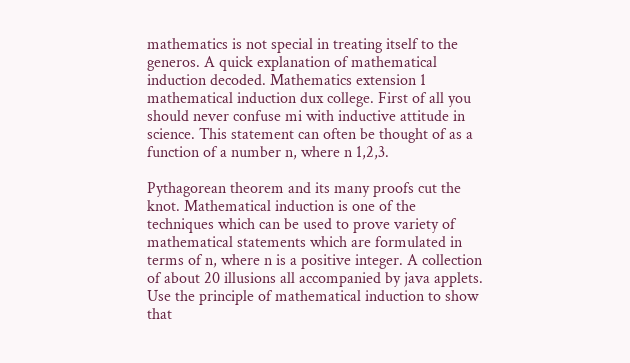mathematics is not special in treating itself to the generos. A quick explanation of mathematical induction decoded. Mathematics extension 1 mathematical induction dux college. First of all you should never confuse mi with inductive attitude in science. This statement can often be thought of as a function of a number n, where n 1,2,3.

Pythagorean theorem and its many proofs cut the knot. Mathematical induction is one of the techniques which can be used to prove variety of mathematical statements which are formulated in terms of n, where n is a positive integer. A collection of about 20 illusions all accompanied by java applets. Use the principle of mathematical induction to show that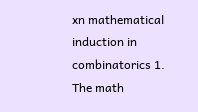xn mathematical induction in combinatorics 1. The math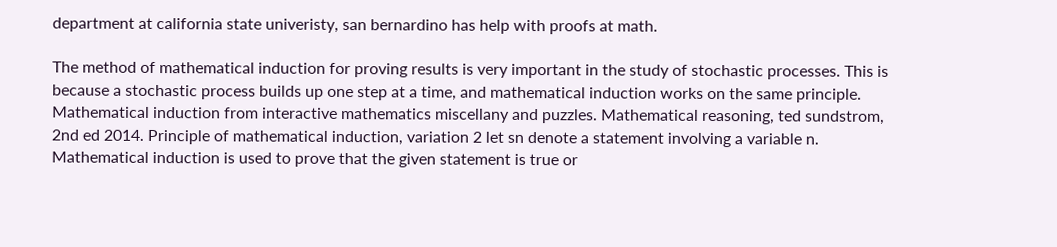department at california state univeristy, san bernardino has help with proofs at math.

The method of mathematical induction for proving results is very important in the study of stochastic processes. This is because a stochastic process builds up one step at a time, and mathematical induction works on the same principle. Mathematical induction from interactive mathematics miscellany and puzzles. Mathematical reasoning, ted sundstrom, 2nd ed 2014. Principle of mathematical induction, variation 2 let sn denote a statement involving a variable n. Mathematical induction is used to prove that the given statement is true or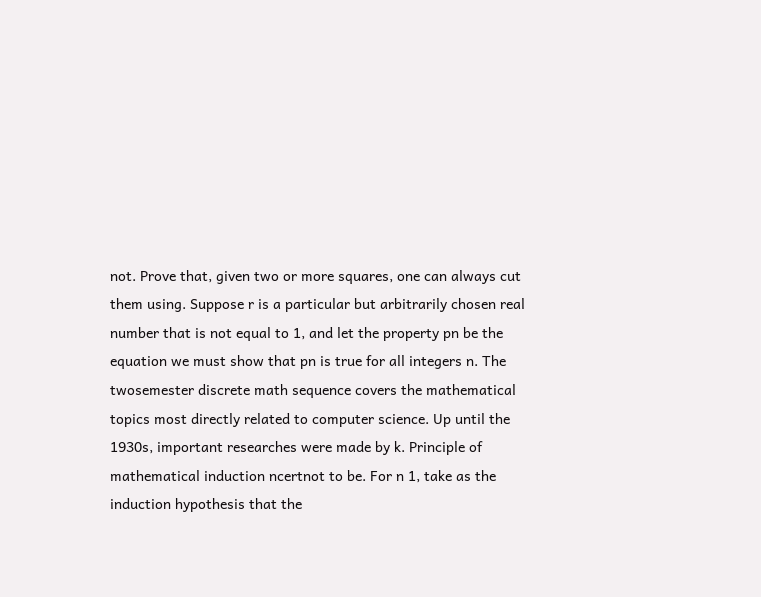not. Prove that, given two or more squares, one can always cut them using. Suppose r is a particular but arbitrarily chosen real number that is not equal to 1, and let the property pn be the equation we must show that pn is true for all integers n. The twosemester discrete math sequence covers the mathematical topics most directly related to computer science. Up until the 1930s, important researches were made by k. Principle of mathematical induction ncertnot to be. For n 1, take as the induction hypothesis that the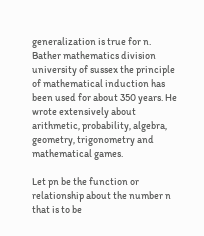generalization is true for n. Bather mathematics division university of sussex the principle of mathematical induction has been used for about 350 years. He wrote extensively about arithmetic, probability, algebra, geometry, trigonometry and mathematical games.

Let pn be the function or relationship about the number n that is to be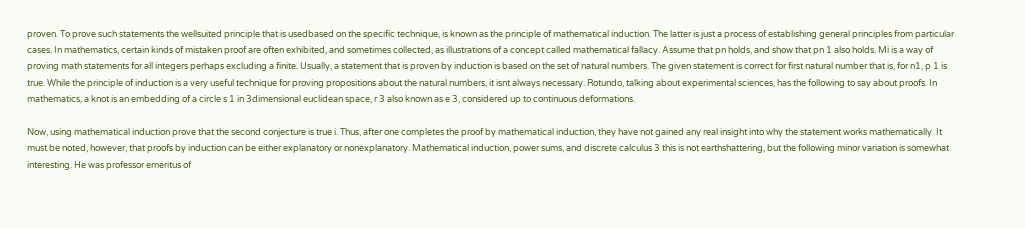proven. To prove such statements the wellsuited principle that is usedbased on the specific technique, is known as the principle of mathematical induction. The latter is just a process of establishing general principles from particular cases. In mathematics, certain kinds of mistaken proof are often exhibited, and sometimes collected, as illustrations of a concept called mathematical fallacy. Assume that pn holds, and show that pn 1 also holds. Mi is a way of proving math statements for all integers perhaps excluding a finite. Usually, a statement that is proven by induction is based on the set of natural numbers. The given statement is correct for first natural number that is, for n1, p 1 is true. While the principle of induction is a very useful technique for proving propositions about the natural numbers, it isnt always necessary. Rotundo, talking about experimental sciences, has the following to say about proofs. In mathematics, a knot is an embedding of a circle s 1 in 3dimensional euclidean space, r 3 also known as e 3, considered up to continuous deformations.

Now, using mathematical induction prove that the second conjecture is true i. Thus, after one completes the proof by mathematical induction, they have not gained any real insight into why the statement works mathematically. It must be noted, however, that proofs by induction can be either explanatory or nonexplanatory. Mathematical induction, power sums, and discrete calculus 3 this is not earthshattering, but the following minor variation is somewhat interesting. He was professor emeritus of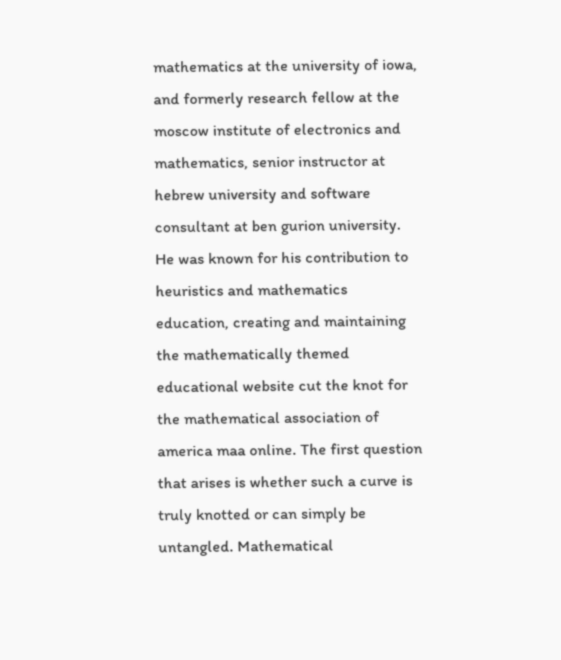mathematics at the university of iowa, and formerly research fellow at the moscow institute of electronics and mathematics, senior instructor at hebrew university and software consultant at ben gurion university. He was known for his contribution to heuristics and mathematics education, creating and maintaining the mathematically themed educational website cut the knot for the mathematical association of america maa online. The first question that arises is whether such a curve is truly knotted or can simply be untangled. Mathematical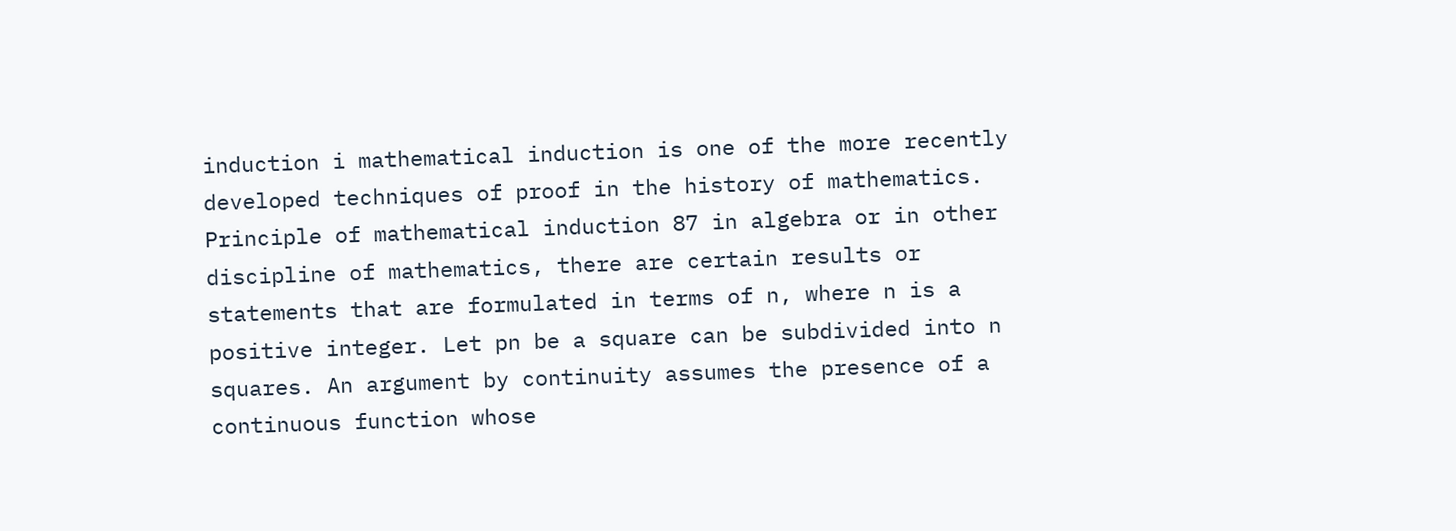induction i mathematical induction is one of the more recently developed techniques of proof in the history of mathematics. Principle of mathematical induction 87 in algebra or in other discipline of mathematics, there are certain results or statements that are formulated in terms of n, where n is a positive integer. Let pn be a square can be subdivided into n squares. An argument by continuity assumes the presence of a continuous function whose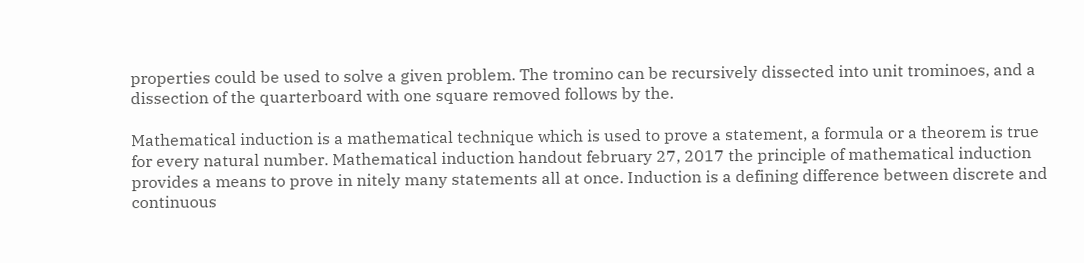properties could be used to solve a given problem. The tromino can be recursively dissected into unit trominoes, and a dissection of the quarterboard with one square removed follows by the.

Mathematical induction is a mathematical technique which is used to prove a statement, a formula or a theorem is true for every natural number. Mathematical induction handout february 27, 2017 the principle of mathematical induction provides a means to prove in nitely many statements all at once. Induction is a defining difference between discrete and continuous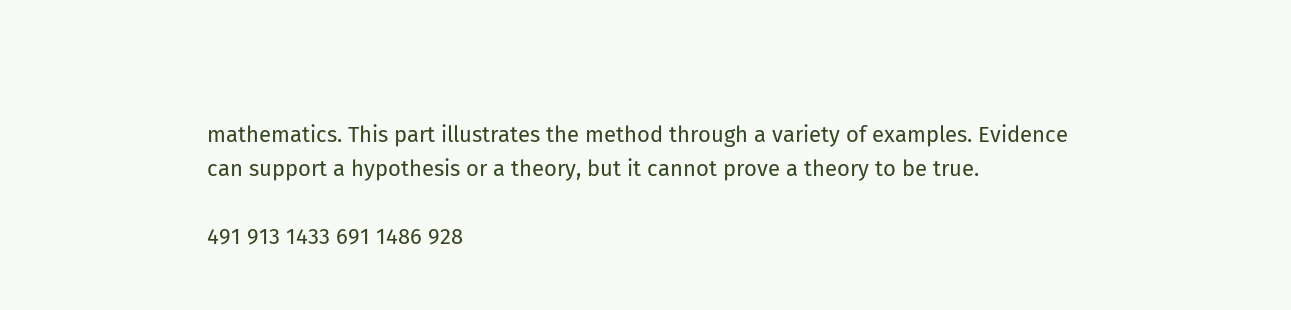mathematics. This part illustrates the method through a variety of examples. Evidence can support a hypothesis or a theory, but it cannot prove a theory to be true.

491 913 1433 691 1486 928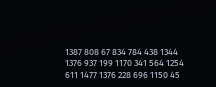1387 808 67 834 784 438 1344 1376 937 199 1170 341 564 1254 611 1477 1376 228 696 1150 45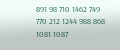891 98 710 1462 749 770 212 1244 988 868 1081 1087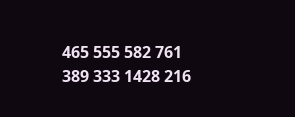465 555 582 761 389 333 1428 216